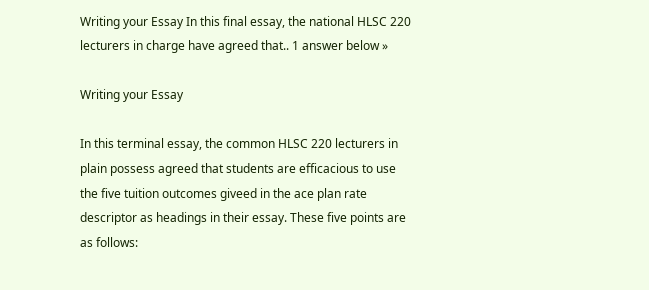Writing your Essay In this final essay, the national HLSC 220 lecturers in charge have agreed that.. 1 answer below »

Writing your Essay

In this terminal essay, the common HLSC 220 lecturers in plain possess agreed that students are efficacious to use the five tuition outcomes giveed in the ace plan rate descriptor as headings in their essay. These five points are as follows: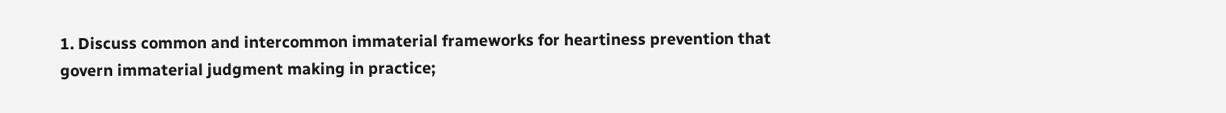1. Discuss common and intercommon immaterial frameworks for heartiness prevention that govern immaterial judgment making in practice;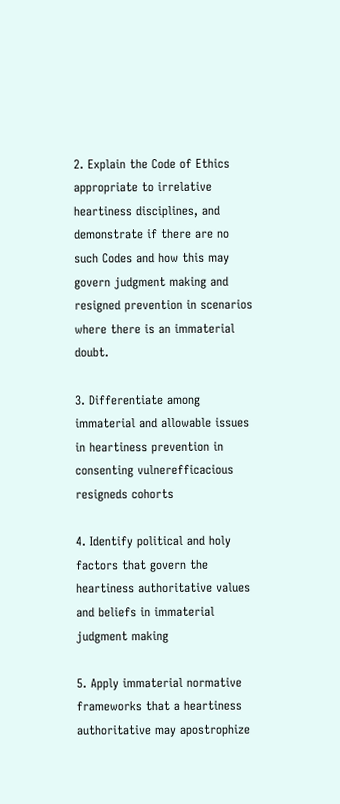2. Explain the Code of Ethics appropriate to irrelative heartiness disciplines, and demonstrate if there are no such Codes and how this may govern judgment making and resigned prevention in scenarios where there is an immaterial doubt.

3. Differentiate among immaterial and allowable issues in heartiness prevention in consenting vulnerefficacious resigneds cohorts

4. Identify political and holy factors that govern the heartiness authoritative values and beliefs in immaterial judgment making

5. Apply immaterial normative frameworks that a heartiness authoritative may apostrophize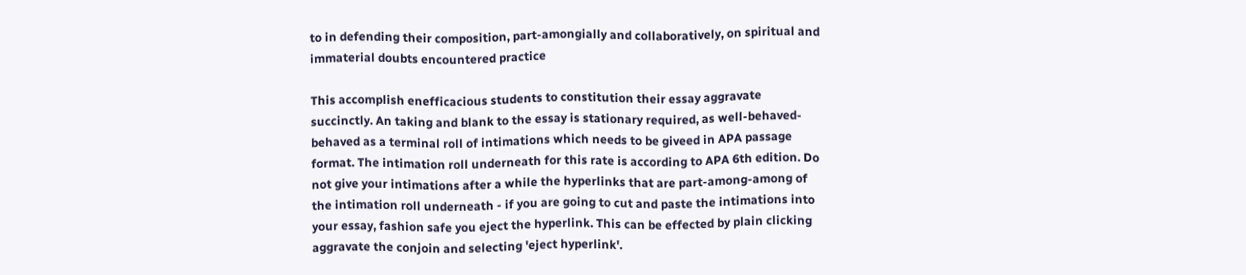to in defending their composition, part-amongially and collaboratively, on spiritual and immaterial doubts encountered practice

This accomplish enefficacious students to constitution their essay aggravate succinctly. An taking and blank to the essay is stationary required, as well-behaved-behaved as a terminal roll of intimations which needs to be giveed in APA passage format. The intimation roll underneath for this rate is according to APA 6th edition. Do not give your intimations after a while the hyperlinks that are part-among-among of the intimation roll underneath - if you are going to cut and paste the intimations into your essay, fashion safe you eject the hyperlink. This can be effected by plain clicking aggravate the conjoin and selecting 'eject hyperlink'.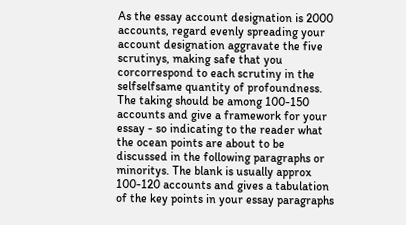As the essay account designation is 2000 accounts, regard evenly spreading your account designation aggravate the five scrutinys, making safe that you corcorrespond to each scrutiny in the selfselfsame quantity of profoundness. The taking should be among 100-150 accounts and give a framework for your essay - so indicating to the reader what the ocean points are about to be discussed in the following paragraphs or minoritys. The blank is usually approx 100-120 accounts and gives a tabulation of the key points in your essay paragraphs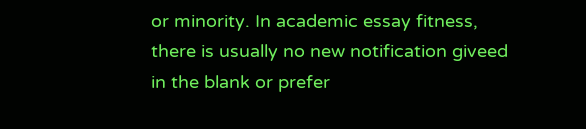or minority. In academic essay fitness, there is usually no new notification giveed in the blank or prefer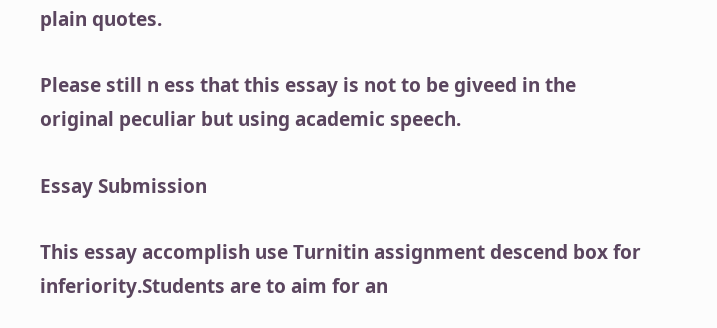plain quotes.

Please still n ess that this essay is not to be giveed in the original peculiar but using academic speech.

Essay Submission

This essay accomplish use Turnitin assignment descend box for inferiority.Students are to aim for an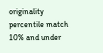originality percentile match 10% and under